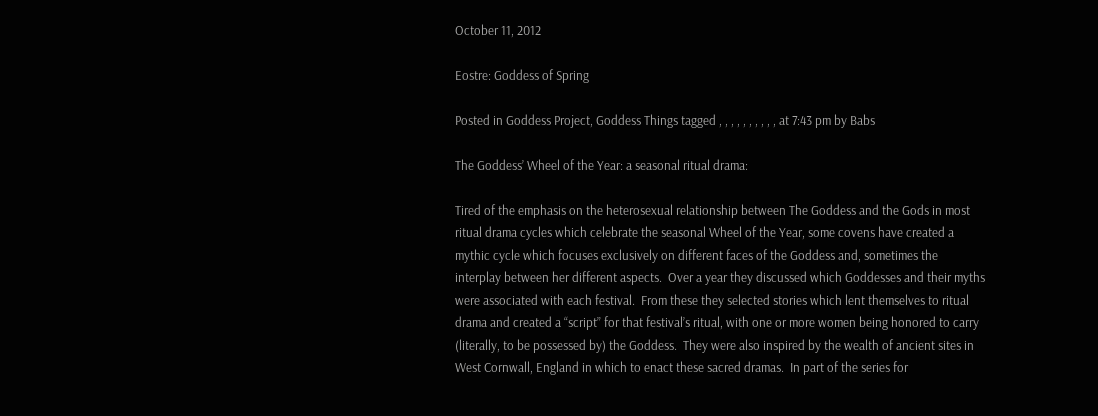October 11, 2012

Eostre: Goddess of Spring

Posted in Goddess Project, Goddess Things tagged , , , , , , , , , , at 7:43 pm by Babs

The Goddess’ Wheel of the Year: a seasonal ritual drama:

Tired of the emphasis on the heterosexual relationship between The Goddess and the Gods in most ritual drama cycles which celebrate the seasonal Wheel of the Year, some covens have created a mythic cycle which focuses exclusively on different faces of the Goddess and, sometimes the interplay between her different aspects.  Over a year they discussed which Goddesses and their myths were associated with each festival.  From these they selected stories which lent themselves to ritual drama and created a “script” for that festival’s ritual, with one or more women being honored to carry (literally, to be possessed by) the Goddess.  They were also inspired by the wealth of ancient sites in West Cornwall, England in which to enact these sacred dramas.  In part of the series for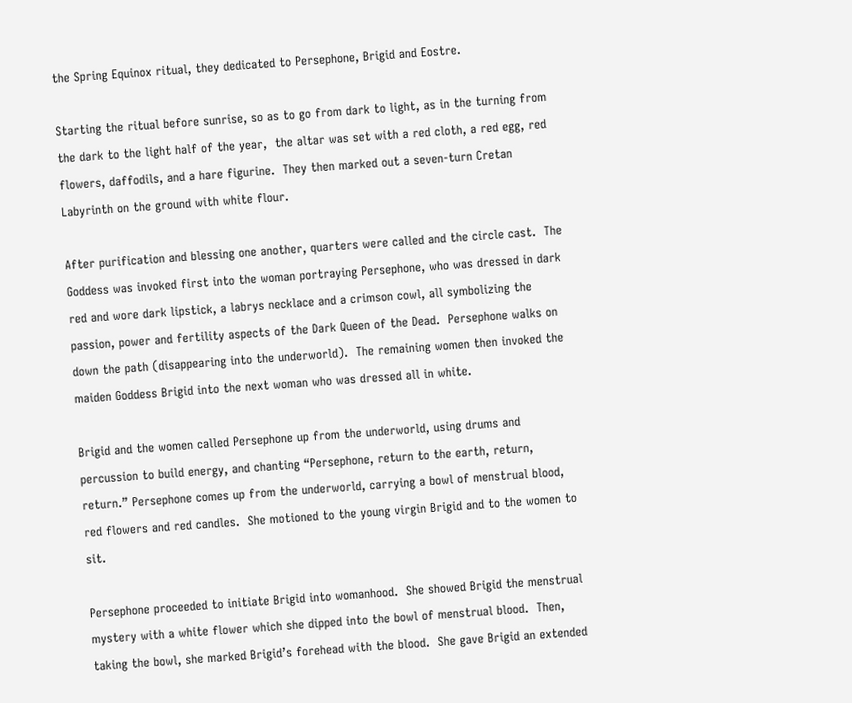the Spring Equinox ritual, they dedicated to Persephone, Brigid and Eostre.

Starting the ritual before sunrise, so as to go from dark to light, as in the turning from the dark to the light half of the year,  the altar was set with a red cloth, a red egg, red flowers, daffodils, and a hare figurine.  They then marked out a seven-turn Cretan Labyrinth on the ground with white flour.

After purification and blessing one another, quarters were called and the circle cast.  The Goddess was invoked first into the woman portraying Persephone, who was dressed in dark red and wore dark lipstick, a labrys necklace and a crimson cowl, all symbolizing the passion, power and fertility aspects of the Dark Queen of the Dead.  Persephone walks on down the path (disappearing into the underworld).  The remaining women then invoked the maiden Goddess Brigid into the next woman who was dressed all in white.

Brigid and the women called Persephone up from the underworld, using drums and percussion to build energy, and chanting “Persephone, return to the earth, return, return.” Persephone comes up from the underworld, carrying a bowl of menstrual blood, red flowers and red candles.  She motioned to the young virgin Brigid and to the women to sit.

Persephone proceeded to initiate Brigid into womanhood.  She showed Brigid the menstrual mystery with a white flower which she dipped into the bowl of menstrual blood.  Then, taking the bowl, she marked Brigid’s forehead with the blood.  She gave Brigid an extended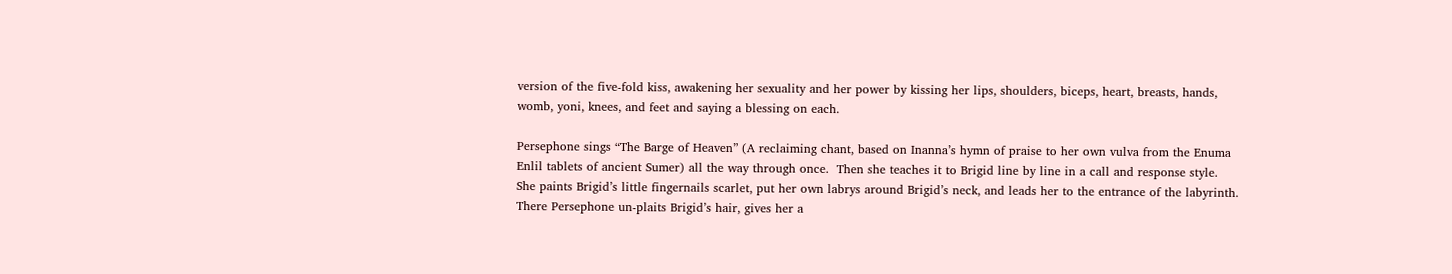version of the five-fold kiss, awakening her sexuality and her power by kissing her lips, shoulders, biceps, heart, breasts, hands, womb, yoni, knees, and feet and saying a blessing on each.

Persephone sings “The Barge of Heaven” (A reclaiming chant, based on Inanna’s hymn of praise to her own vulva from the Enuma Enlil tablets of ancient Sumer) all the way through once.  Then she teaches it to Brigid line by line in a call and response style.  She paints Brigid’s little fingernails scarlet, put her own labrys around Brigid’s neck, and leads her to the entrance of the labyrinth.  There Persephone un-plaits Brigid’s hair, gives her a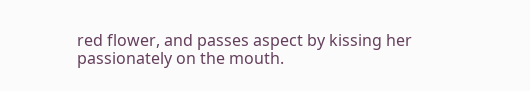red flower, and passes aspect by kissing her passionately on the mouth.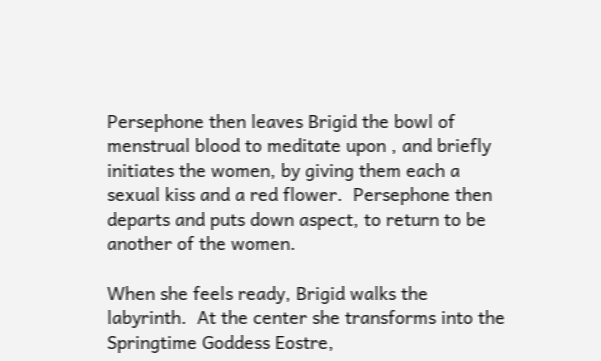Persephone then leaves Brigid the bowl of menstrual blood to meditate upon , and briefly initiates the women, by giving them each a sexual kiss and a red flower.  Persephone then departs and puts down aspect, to return to be another of the women.

When she feels ready, Brigid walks the labyrinth.  At the center she transforms into the Springtime Goddess Eostre,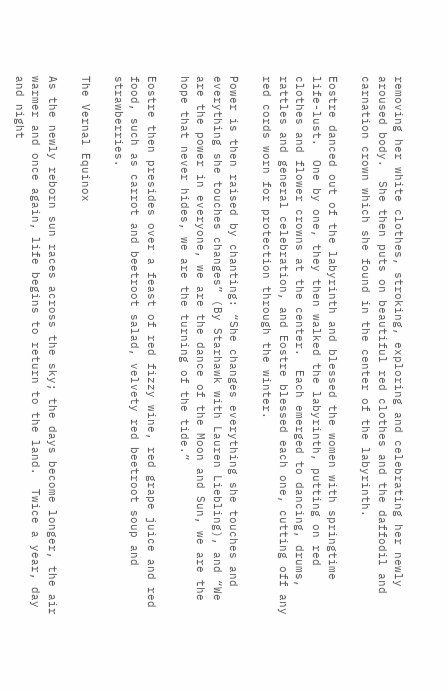removing her white clothes, stroking, exploring and celebrating her newly aroused body.  She then puts on beautiful red clothes and the daffodil and carnation crown which she found in the center of the labyrinth.

Eostre danced out of the labyrinth and blessed the women with springtime life-lust.  One by one, they then walked the labyrinth, putting on red clothes and flower crowns at the center.  Each emerged to dancing, drums, rattles and general celebration, and Eostre blessed each one, cutting off any red cords worn for protection through the winter.

Power is then raised by chanting: “She changes everything she touches and everything she touches changes” (By Starhawk with Lauren Liebling), and “We are the power in everyone, we are the dance of the Moon and Sun, we are the hope that never hides, we are the turning of the tide.”

Eostre then presides over a feast of red fizzy wine, red grape juice and red food, such as carrot and beetroot salad, velvety red beetroot soup and strawberries.

The Vernal Equinox

As the newly reborn sun races across the sky; the days become longer, the air warmer and once again, life begins to return to the land.  Twice a year, day and night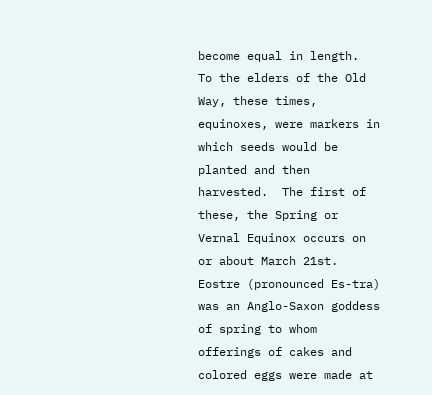become equal in length.  To the elders of the Old Way, these times, equinoxes, were markers in which seeds would be planted and then harvested.  The first of these, the Spring or Vernal Equinox occurs on or about March 21st.  Eostre (pronounced Es-tra) was an Anglo-Saxon goddess of spring to whom offerings of cakes and colored eggs were made at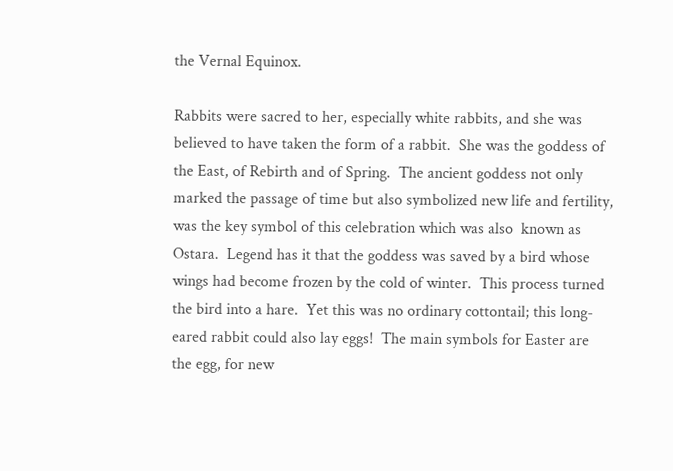the Vernal Equinox.

Rabbits were sacred to her, especially white rabbits, and she was believed to have taken the form of a rabbit.  She was the goddess of the East, of Rebirth and of Spring.  The ancient goddess not only marked the passage of time but also symbolized new life and fertility, was the key symbol of this celebration which was also  known as Ostara.  Legend has it that the goddess was saved by a bird whose wings had become frozen by the cold of winter.  This process turned the bird into a hare.  Yet this was no ordinary cottontail; this long-eared rabbit could also lay eggs!  The main symbols for Easter are the egg, for new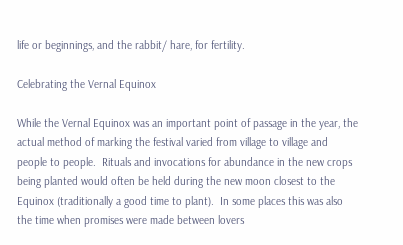life or beginnings, and the rabbit/ hare, for fertility.

Celebrating the Vernal Equinox

While the Vernal Equinox was an important point of passage in the year, the actual method of marking the festival varied from village to village and people to people.  Rituals and invocations for abundance in the new crops being planted would often be held during the new moon closest to the Equinox (traditionally a good time to plant).  In some places this was also the time when promises were made between lovers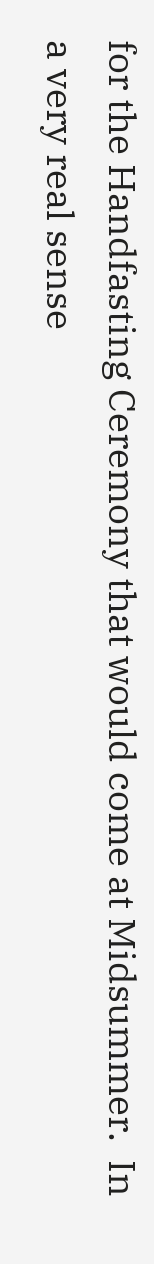for the Handfasting Ceremony that would come at Midsummer.  In a very real sense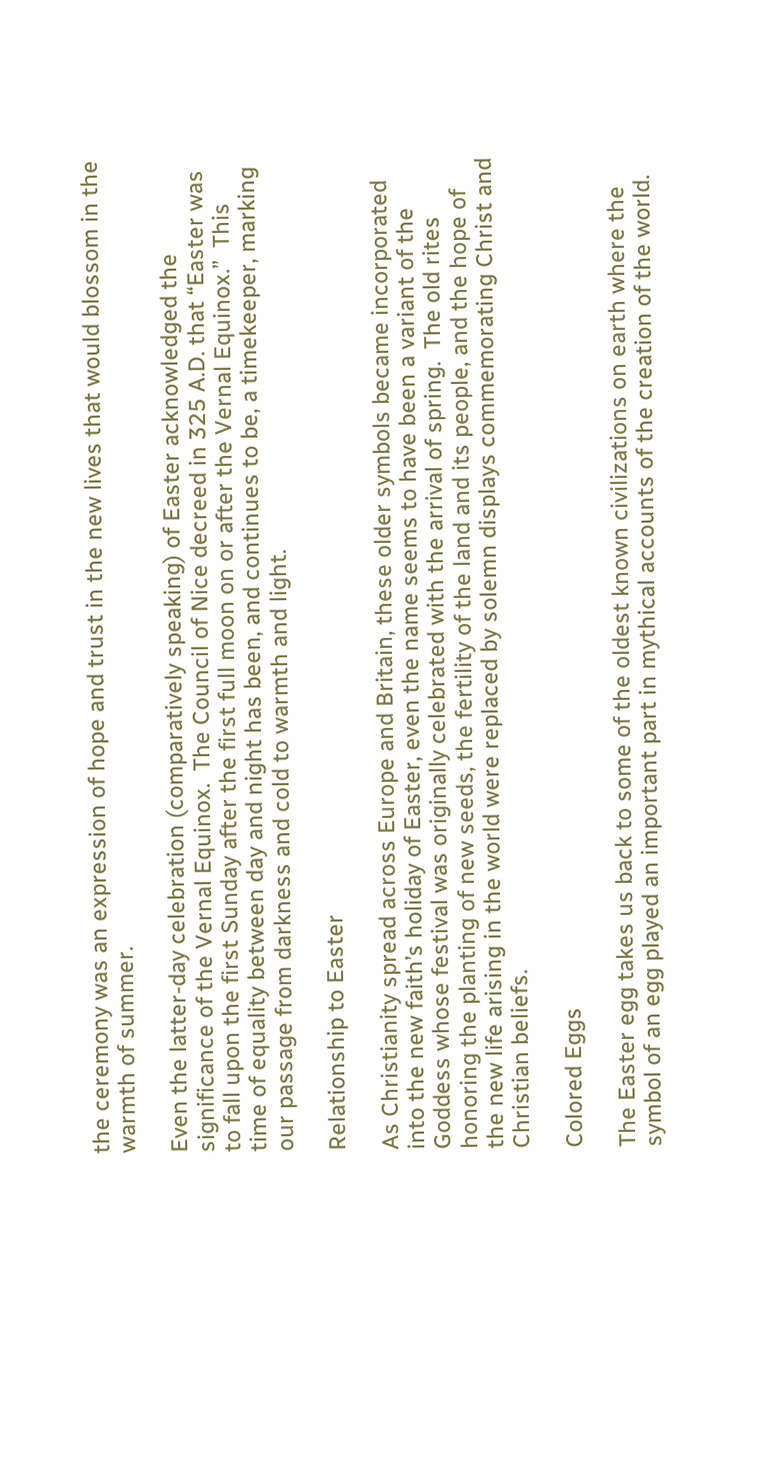the ceremony was an expression of hope and trust in the new lives that would blossom in the warmth of summer.

Even the latter-day celebration (comparatively speaking) of Easter acknowledged the significance of the Vernal Equinox.  The Council of Nice decreed in 325 A.D. that “Easter was to fall upon the first Sunday after the first full moon on or after the Vernal Equinox.”  This time of equality between day and night has been, and continues to be, a timekeeper, marking our passage from darkness and cold to warmth and light.

Relationship to Easter

As Christianity spread across Europe and Britain, these older symbols became incorporated into the new faith’s holiday of Easter, even the name seems to have been a variant of the Goddess whose festival was originally celebrated with the arrival of spring.  The old rites honoring the planting of new seeds, the fertility of the land and its people, and the hope of the new life arising in the world were replaced by solemn displays commemorating Christ and Christian beliefs.

Colored Eggs

The Easter egg takes us back to some of the oldest known civilizations on earth where the symbol of an egg played an important part in mythical accounts of the creation of the world.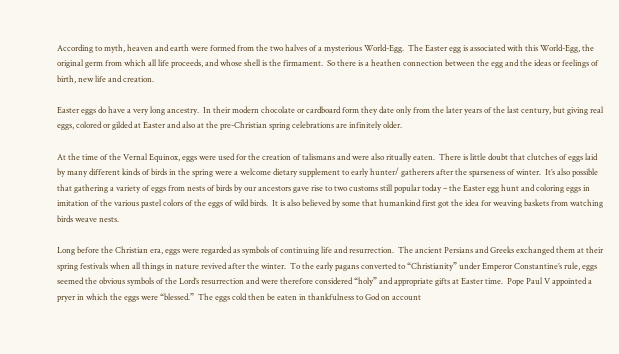According to myth, heaven and earth were formed from the two halves of a mysterious World-Egg.  The Easter egg is associated with this World-Egg, the original germ from which all life proceeds, and whose shell is the firmament.  So there is a heathen connection between the egg and the ideas or feelings of birth, new life and creation.

Easter eggs do have a very long ancestry.  In their modern chocolate or cardboard form they date only from the later years of the last century, but giving real eggs, colored or gilded at Easter and also at the pre-Christian spring celebrations are infinitely older.

At the time of the Vernal Equinox, eggs were used for the creation of talismans and were also ritually eaten.  There is little doubt that clutches of eggs laid by many different kinds of birds in the spring were a welcome dietary supplement to early hunter/ gatherers after the sparseness of winter.  It’s also possible that gathering a variety of eggs from nests of birds by our ancestors gave rise to two customs still popular today – the Easter egg hunt and coloring eggs in imitation of the various pastel colors of the eggs of wild birds.  It is also believed by some that humankind first got the idea for weaving baskets from watching birds weave nests.

Long before the Christian era, eggs were regarded as symbols of continuing life and resurrection.  The ancient Persians and Greeks exchanged them at their spring festivals when all things in nature revived after the winter.  To the early pagans converted to “Christianity” under Emperor Constantine’s rule, eggs seemed the obvious symbols of the Lord’s resurrection and were therefore considered “holy” and appropriate gifts at Easter time.  Pope Paul V appointed a pryer in which the eggs were “blessed.”  The eggs cold then be eaten in thankfulness to God on account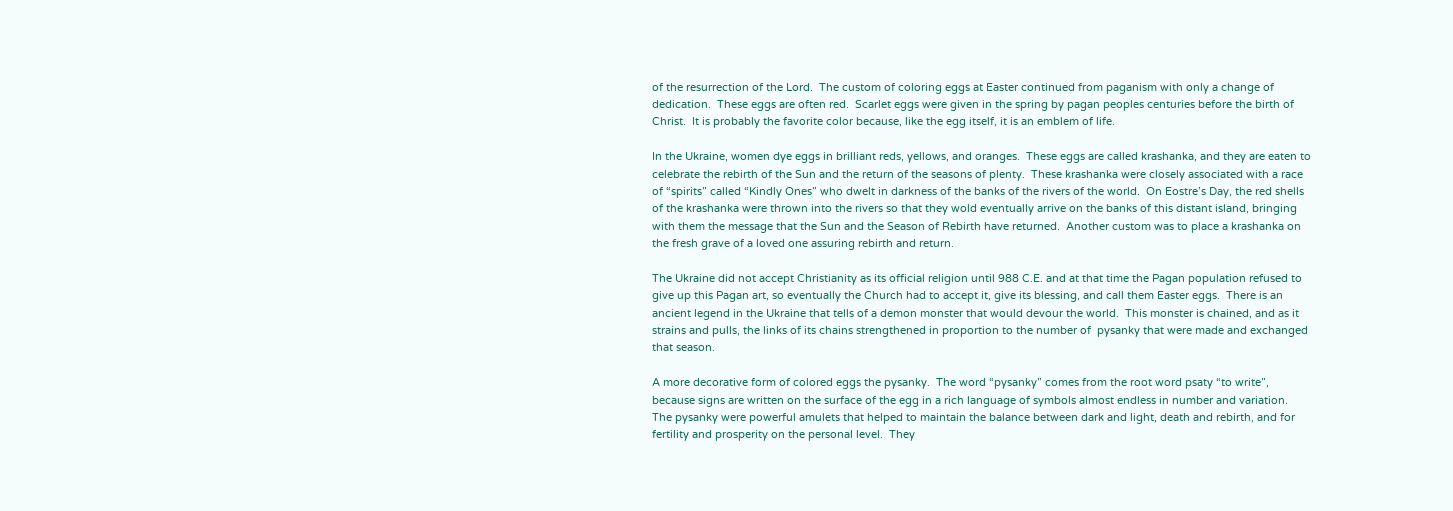of the resurrection of the Lord.  The custom of coloring eggs at Easter continued from paganism with only a change of dedication.  These eggs are often red.  Scarlet eggs were given in the spring by pagan peoples centuries before the birth of Christ.  It is probably the favorite color because, like the egg itself, it is an emblem of life.

In the Ukraine, women dye eggs in brilliant reds, yellows, and oranges.  These eggs are called krashanka, and they are eaten to celebrate the rebirth of the Sun and the return of the seasons of plenty.  These krashanka were closely associated with a race of “spirits” called “Kindly Ones” who dwelt in darkness of the banks of the rivers of the world.  On Eostre’s Day, the red shells of the krashanka were thrown into the rivers so that they wold eventually arrive on the banks of this distant island, bringing with them the message that the Sun and the Season of Rebirth have returned.  Another custom was to place a krashanka on the fresh grave of a loved one assuring rebirth and return.

The Ukraine did not accept Christianity as its official religion until 988 C.E. and at that time the Pagan population refused to give up this Pagan art, so eventually the Church had to accept it, give its blessing, and call them Easter eggs.  There is an ancient legend in the Ukraine that tells of a demon monster that would devour the world.  This monster is chained, and as it strains and pulls, the links of its chains strengthened in proportion to the number of  pysanky that were made and exchanged that season.

A more decorative form of colored eggs the pysanky.  The word “pysanky” comes from the root word psaty “to write”, because signs are written on the surface of the egg in a rich language of symbols almost endless in number and variation.  The pysanky were powerful amulets that helped to maintain the balance between dark and light, death and rebirth, and for fertility and prosperity on the personal level.  They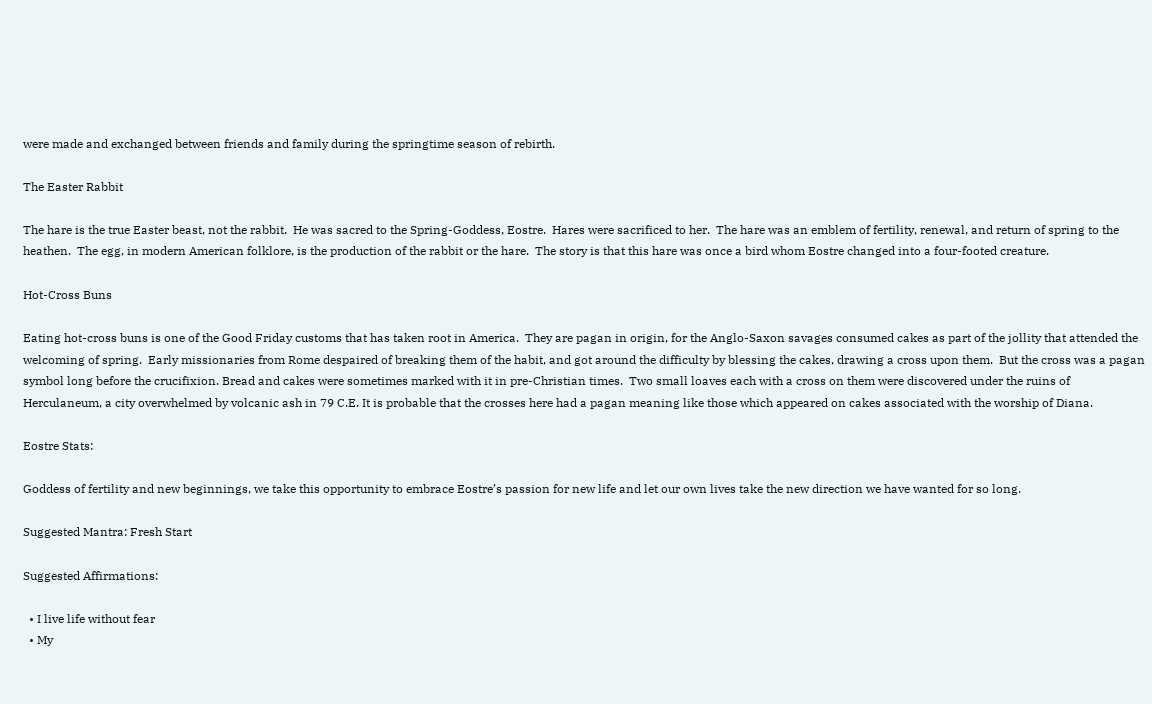were made and exchanged between friends and family during the springtime season of rebirth.

The Easter Rabbit

The hare is the true Easter beast, not the rabbit.  He was sacred to the Spring-Goddess, Eostre.  Hares were sacrificed to her.  The hare was an emblem of fertility, renewal, and return of spring to the heathen.  The egg, in modern American folklore, is the production of the rabbit or the hare.  The story is that this hare was once a bird whom Eostre changed into a four-footed creature.

Hot-Cross Buns

Eating hot-cross buns is one of the Good Friday customs that has taken root in America.  They are pagan in origin, for the Anglo-Saxon savages consumed cakes as part of the jollity that attended the welcoming of spring.  Early missionaries from Rome despaired of breaking them of the habit, and got around the difficulty by blessing the cakes, drawing a cross upon them.  But the cross was a pagan symbol long before the crucifixion. Bread and cakes were sometimes marked with it in pre-Christian times.  Two small loaves each with a cross on them were discovered under the ruins of Herculaneum, a city overwhelmed by volcanic ash in 79 C.E. It is probable that the crosses here had a pagan meaning like those which appeared on cakes associated with the worship of Diana.

Eostre Stats:

Goddess of fertility and new beginnings, we take this opportunity to embrace Eostre’s passion for new life and let our own lives take the new direction we have wanted for so long.

Suggested Mantra: Fresh Start

Suggested Affirmations:

  • I live life without fear
  • My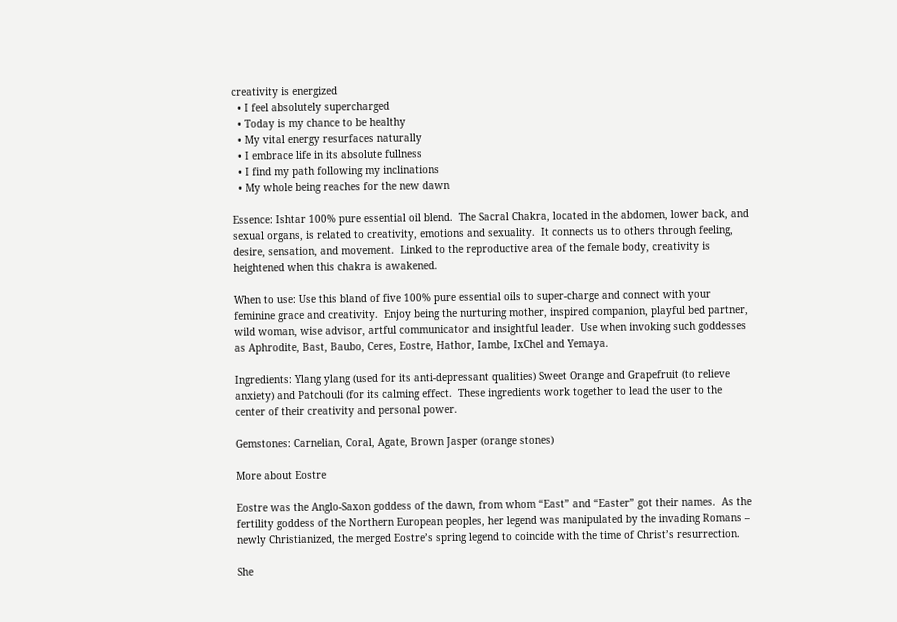creativity is energized
  • I feel absolutely supercharged
  • Today is my chance to be healthy
  • My vital energy resurfaces naturally
  • I embrace life in its absolute fullness
  • I find my path following my inclinations
  • My whole being reaches for the new dawn

Essence: Ishtar 100% pure essential oil blend.  The Sacral Chakra, located in the abdomen, lower back, and sexual organs, is related to creativity, emotions and sexuality.  It connects us to others through feeling, desire, sensation, and movement.  Linked to the reproductive area of the female body, creativity is heightened when this chakra is awakened.

When to use: Use this bland of five 100% pure essential oils to super-charge and connect with your feminine grace and creativity.  Enjoy being the nurturing mother, inspired companion, playful bed partner, wild woman, wise advisor, artful communicator and insightful leader.  Use when invoking such goddesses as Aphrodite, Bast, Baubo, Ceres, Eostre, Hathor, Iambe, IxChel and Yemaya.

Ingredients: Ylang ylang (used for its anti-depressant qualities) Sweet Orange and Grapefruit (to relieve anxiety) and Patchouli (for its calming effect.  These ingredients work together to lead the user to the center of their creativity and personal power.

Gemstones: Carnelian, Coral, Agate, Brown Jasper (orange stones)

More about Eostre

Eostre was the Anglo-Saxon goddess of the dawn, from whom “East” and “Easter” got their names.  As the fertility goddess of the Northern European peoples, her legend was manipulated by the invading Romans – newly Christianized, the merged Eostre’s spring legend to coincide with the time of Christ’s resurrection.

She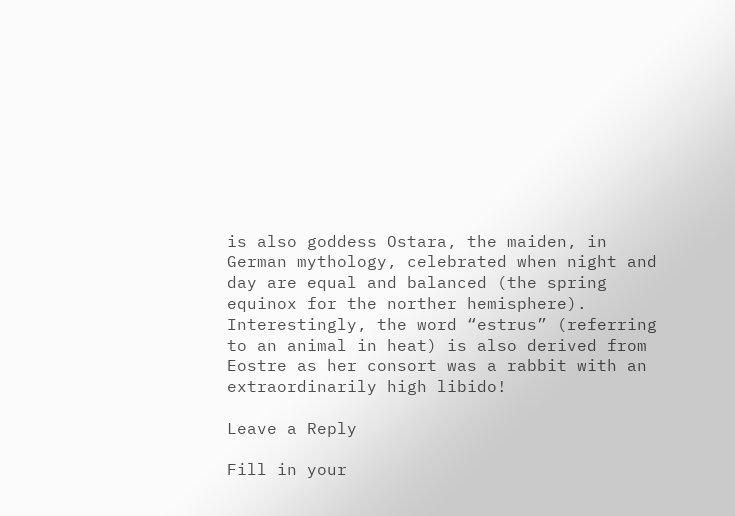is also goddess Ostara, the maiden, in German mythology, celebrated when night and day are equal and balanced (the spring equinox for the norther hemisphere).  Interestingly, the word “estrus” (referring to an animal in heat) is also derived from Eostre as her consort was a rabbit with an extraordinarily high libido!

Leave a Reply

Fill in your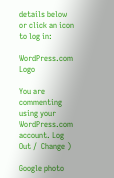details below or click an icon to log in:

WordPress.com Logo

You are commenting using your WordPress.com account. Log Out /  Change )

Google photo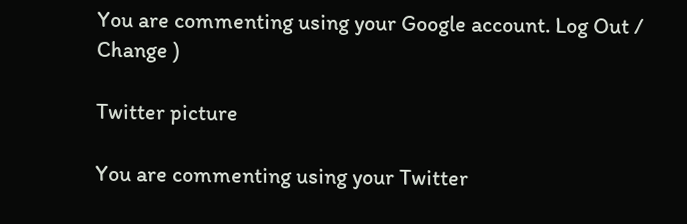You are commenting using your Google account. Log Out /  Change )

Twitter picture

You are commenting using your Twitter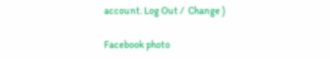account. Log Out /  Change )

Facebook photo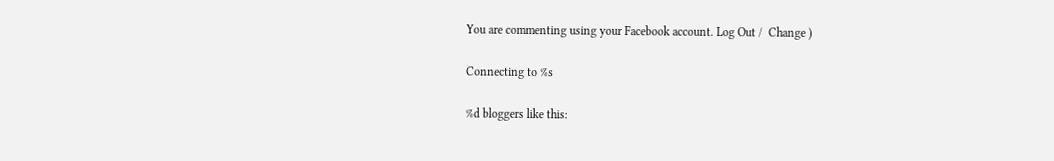You are commenting using your Facebook account. Log Out /  Change )

Connecting to %s

%d bloggers like this: